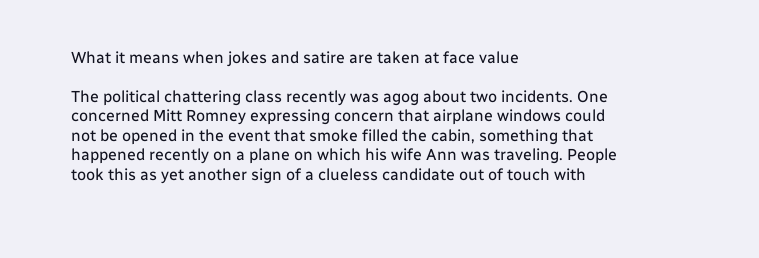What it means when jokes and satire are taken at face value

The political chattering class recently was agog about two incidents. One concerned Mitt Romney expressing concern that airplane windows could not be opened in the event that smoke filled the cabin, something that happened recently on a plane on which his wife Ann was traveling. People took this as yet another sign of a clueless candidate out of touch with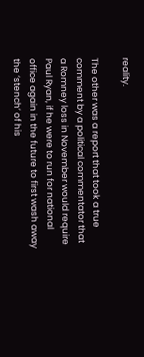reality.

The other was a report that took a true comment by a political commentator that a Romney loss in November would require Paul Ryan, if he were to run for national office again in the future to first wash away the ‘stench’ of his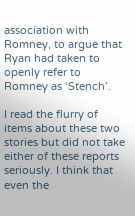association with Romney, to argue that Ryan had taken to openly refer to Romney as ‘Stench’.

I read the flurry of items about these two stories but did not take either of these reports seriously. I think that even the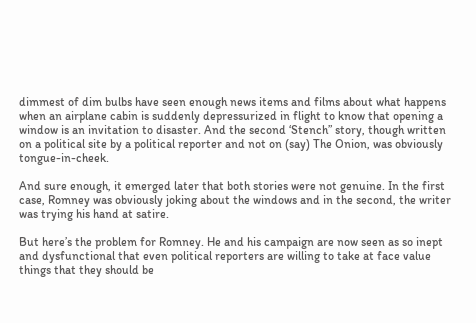dimmest of dim bulbs have seen enough news items and films about what happens when an airplane cabin is suddenly depressurized in flight to know that opening a window is an invitation to disaster. And the second ‘Stench” story, though written on a political site by a political reporter and not on (say) The Onion, was obviously tongue-in-cheek.

And sure enough, it emerged later that both stories were not genuine. In the first case, Romney was obviously joking about the windows and in the second, the writer was trying his hand at satire.

But here’s the problem for Romney. He and his campaign are now seen as so inept and dysfunctional that even political reporters are willing to take at face value things that they should be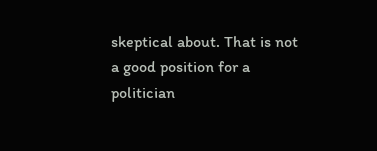skeptical about. That is not a good position for a politician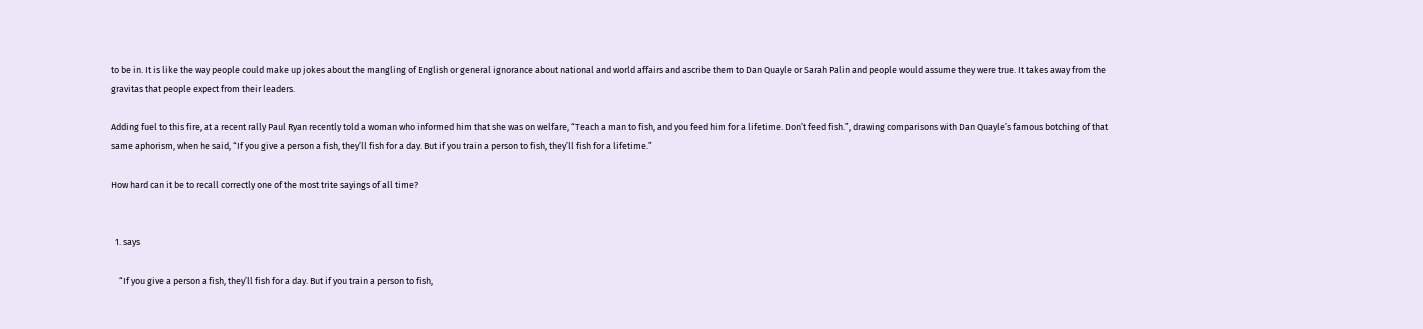to be in. It is like the way people could make up jokes about the mangling of English or general ignorance about national and world affairs and ascribe them to Dan Quayle or Sarah Palin and people would assume they were true. It takes away from the gravitas that people expect from their leaders.

Adding fuel to this fire, at a recent rally Paul Ryan recently told a woman who informed him that she was on welfare, “Teach a man to fish, and you feed him for a lifetime. Don’t feed fish.”, drawing comparisons with Dan Quayle’s famous botching of that same aphorism, when he said, “If you give a person a fish, they’ll fish for a day. But if you train a person to fish, they’ll fish for a lifetime.”

How hard can it be to recall correctly one of the most trite sayings of all time?


  1. says

    “If you give a person a fish, they’ll fish for a day. But if you train a person to fish,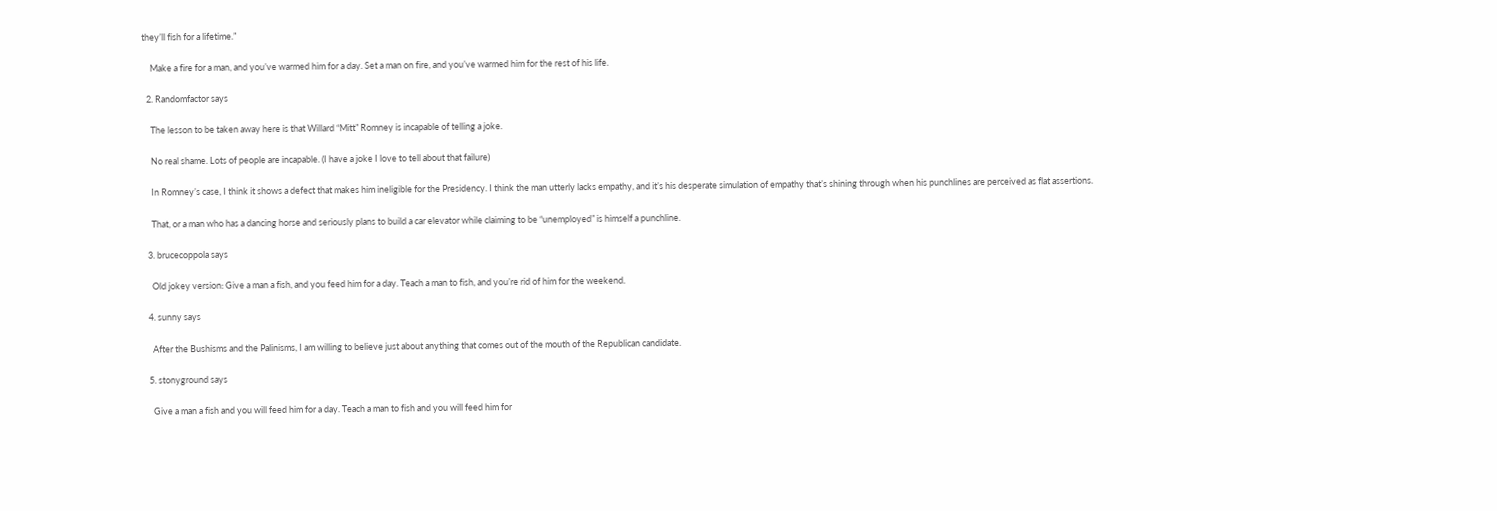they’ll fish for a lifetime.”

    Make a fire for a man, and you’ve warmed him for a day. Set a man on fire, and you’ve warmed him for the rest of his life.

  2. Randomfactor says

    The lesson to be taken away here is that Willard “Mitt” Romney is incapable of telling a joke.

    No real shame. Lots of people are incapable. (I have a joke I love to tell about that failure)

    In Romney’s case, I think it shows a defect that makes him ineligible for the Presidency. I think the man utterly lacks empathy, and it’s his desperate simulation of empathy that’s shining through when his punchlines are perceived as flat assertions.

    That, or a man who has a dancing horse and seriously plans to build a car elevator while claiming to be “unemployed” is himself a punchline.

  3. brucecoppola says

    Old jokey version: Give a man a fish, and you feed him for a day. Teach a man to fish, and you’re rid of him for the weekend.

  4. sunny says

    After the Bushisms and the Palinisms, I am willing to believe just about anything that comes out of the mouth of the Republican candidate.

  5. stonyground says

    Give a man a fish and you will feed him for a day. Teach a man to fish and you will feed him for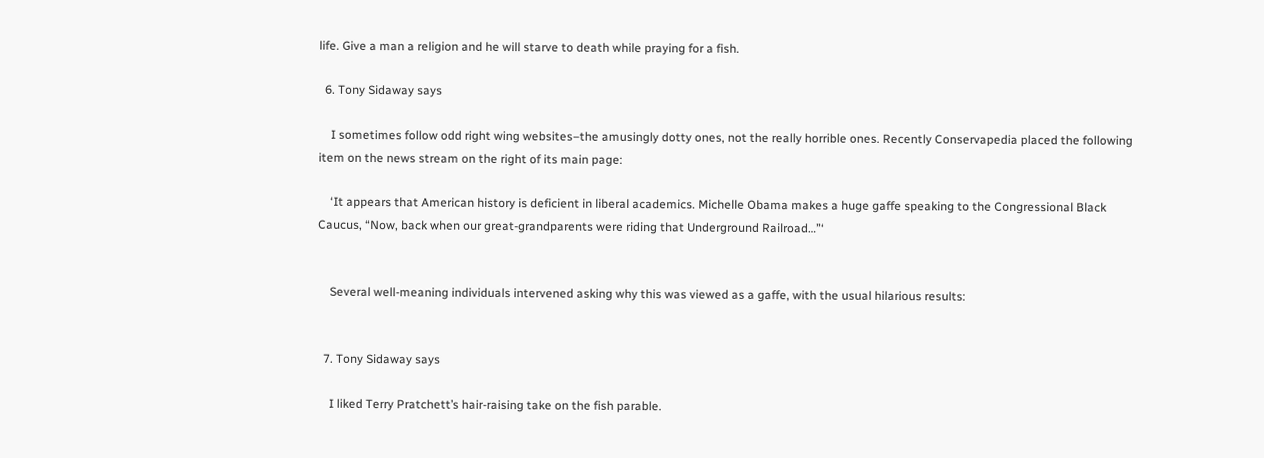life. Give a man a religion and he will starve to death while praying for a fish.

  6. Tony Sidaway says

    I sometimes follow odd right wing websites–the amusingly dotty ones, not the really horrible ones. Recently Conservapedia placed the following item on the news stream on the right of its main page:

    ‘It appears that American history is deficient in liberal academics. Michelle Obama makes a huge gaffe speaking to the Congressional Black Caucus, “Now, back when our great-grandparents were riding that Underground Railroad…”‘


    Several well-meaning individuals intervened asking why this was viewed as a gaffe, with the usual hilarious results:


  7. Tony Sidaway says

    I liked Terry Pratchett’s hair-raising take on the fish parable.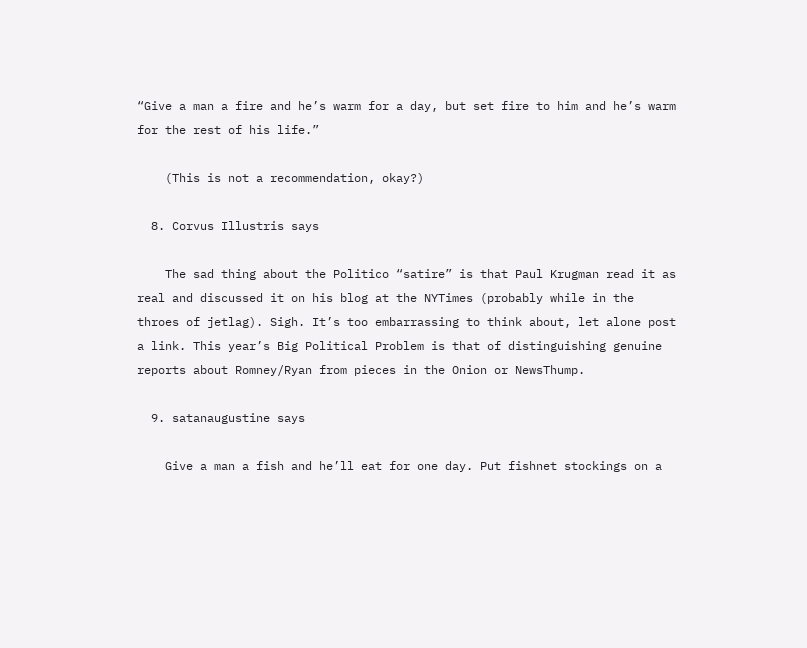“Give a man a fire and he’s warm for a day, but set fire to him and he’s warm for the rest of his life.”

    (This is not a recommendation, okay?)

  8. Corvus Illustris says

    The sad thing about the Politico “satire” is that Paul Krugman read it as real and discussed it on his blog at the NYTimes (probably while in the throes of jetlag). Sigh. It’s too embarrassing to think about, let alone post a link. This year’s Big Political Problem is that of distinguishing genuine reports about Romney/Ryan from pieces in the Onion or NewsThump.

  9. satanaugustine says

    Give a man a fish and he’ll eat for one day. Put fishnet stockings on a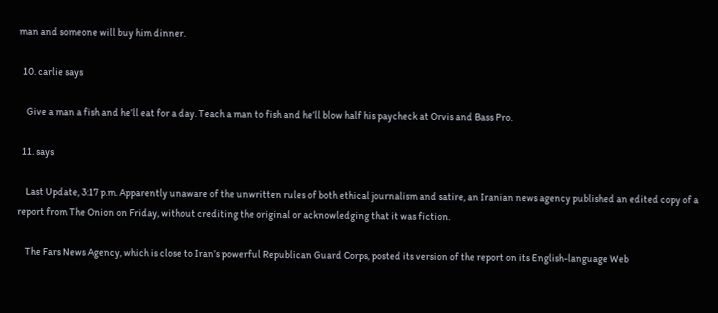man and someone will buy him dinner.

  10. carlie says

    Give a man a fish and he’ll eat for a day. Teach a man to fish and he’ll blow half his paycheck at Orvis and Bass Pro.

  11. says

    Last Update, 3:17 p.m. Apparently unaware of the unwritten rules of both ethical journalism and satire, an Iranian news agency published an edited copy of a report from The Onion on Friday, without crediting the original or acknowledging that it was fiction.

    The Fars News Agency, which is close to Iran’s powerful Republican Guard Corps, posted its version of the report on its English-language Web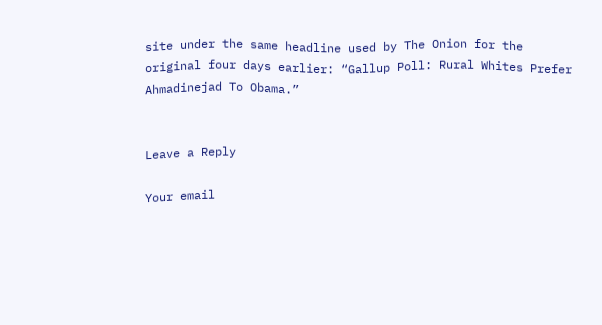site under the same headline used by The Onion for the original four days earlier: “Gallup Poll: Rural Whites Prefer Ahmadinejad To Obama.”


Leave a Reply

Your email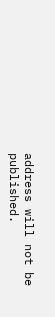address will not be published.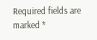Required fields are marked *